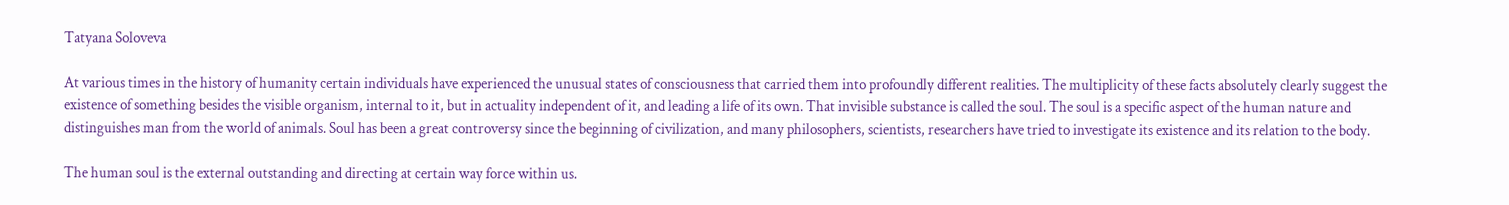Tatyana Soloveva

At various times in the history of humanity certain individuals have experienced the unusual states of consciousness that carried them into profoundly different realities. The multiplicity of these facts absolutely clearly suggest the existence of something besides the visible organism, internal to it, but in actuality independent of it, and leading a life of its own. That invisible substance is called the soul. The soul is a specific aspect of the human nature and distinguishes man from the world of animals. Soul has been a great controversy since the beginning of civilization, and many philosophers, scientists, researchers have tried to investigate its existence and its relation to the body.

The human soul is the external outstanding and directing at certain way force within us.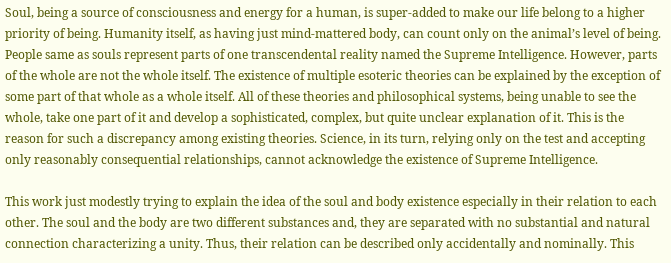Soul, being a source of consciousness and energy for a human, is super-added to make our life belong to a higher priority of being. Humanity itself, as having just mind-mattered body, can count only on the animal’s level of being. People same as souls represent parts of one transcendental reality named the Supreme Intelligence. However, parts of the whole are not the whole itself. The existence of multiple esoteric theories can be explained by the exception of some part of that whole as a whole itself. All of these theories and philosophical systems, being unable to see the whole, take one part of it and develop a sophisticated, complex, but quite unclear explanation of it. This is the reason for such a discrepancy among existing theories. Science, in its turn, relying only on the test and accepting only reasonably consequential relationships, cannot acknowledge the existence of Supreme Intelligence.

This work just modestly trying to explain the idea of the soul and body existence especially in their relation to each other. The soul and the body are two different substances and, they are separated with no substantial and natural connection characterizing a unity. Thus, their relation can be described only accidentally and nominally. This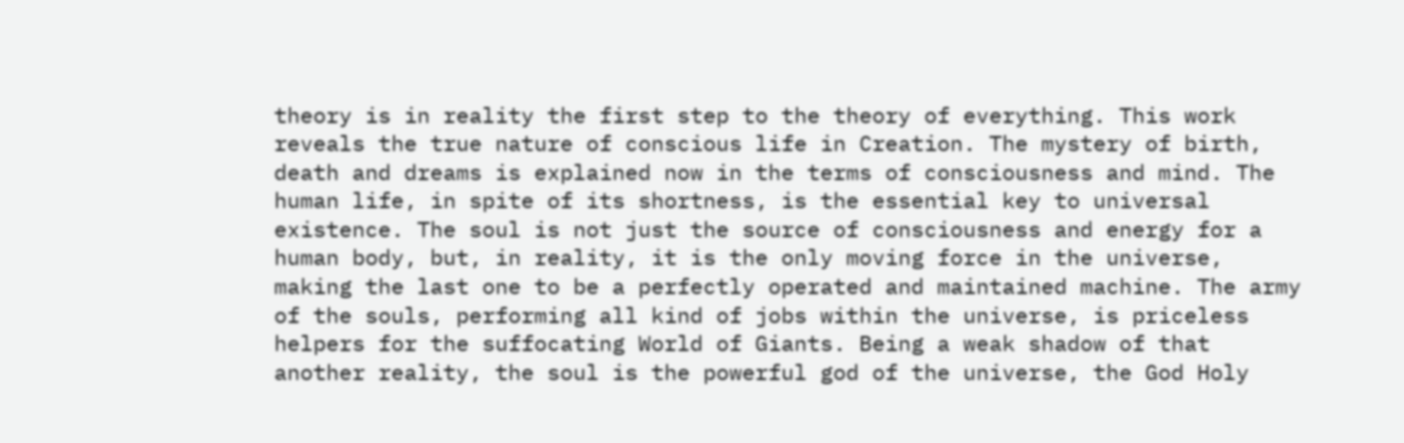theory is in reality the first step to the theory of everything. This work reveals the true nature of conscious life in Creation. The mystery of birth, death and dreams is explained now in the terms of consciousness and mind. The human life, in spite of its shortness, is the essential key to universal existence. The soul is not just the source of consciousness and energy for a human body, but, in reality, it is the only moving force in the universe, making the last one to be a perfectly operated and maintained machine. The army of the souls, performing all kind of jobs within the universe, is priceless helpers for the suffocating World of Giants. Being a weak shadow of that another reality, the soul is the powerful god of the universe, the God Holy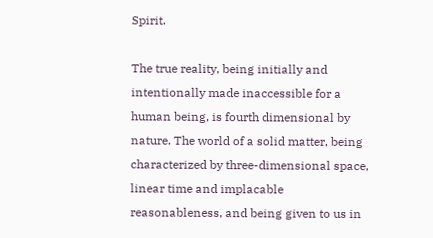Spirit.

The true reality, being initially and intentionally made inaccessible for a human being, is fourth dimensional by nature. The world of a solid matter, being characterized by three-dimensional space, linear time and implacable reasonableness, and being given to us in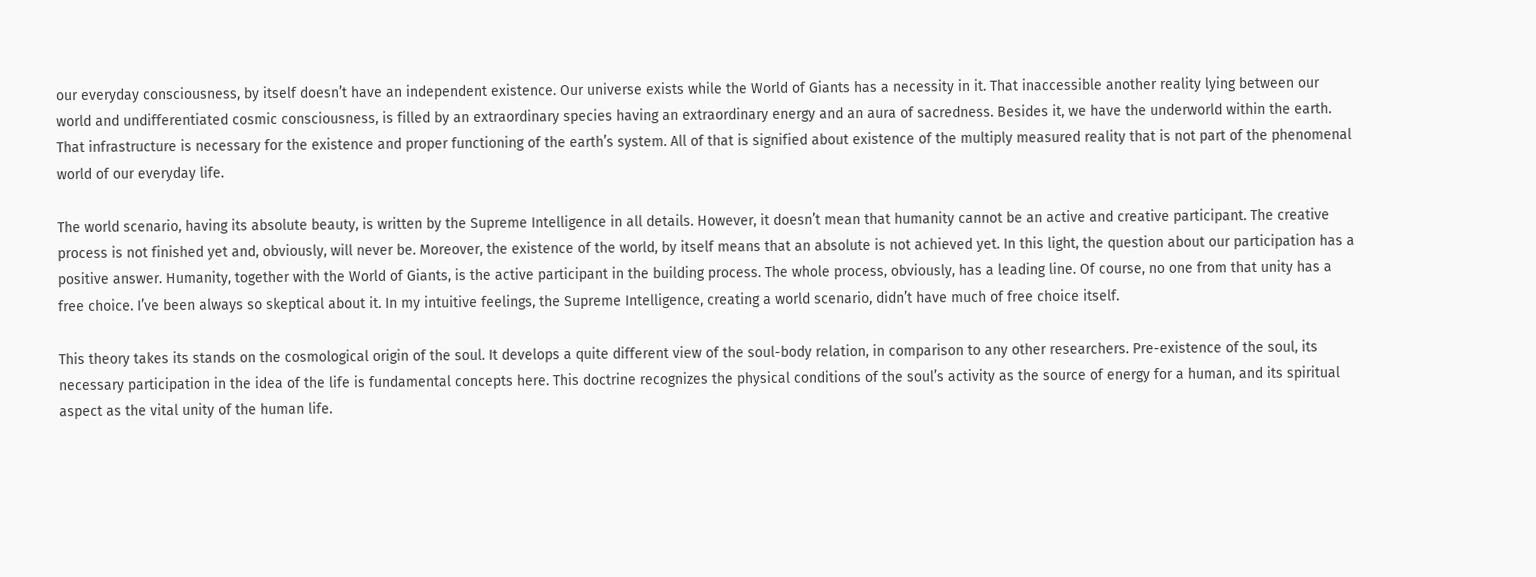our everyday consciousness, by itself doesn’t have an independent existence. Our universe exists while the World of Giants has a necessity in it. That inaccessible another reality lying between our world and undifferentiated cosmic consciousness, is filled by an extraordinary species having an extraordinary energy and an aura of sacredness. Besides it, we have the underworld within the earth. That infrastructure is necessary for the existence and proper functioning of the earth’s system. All of that is signified about existence of the multiply measured reality that is not part of the phenomenal world of our everyday life.

The world scenario, having its absolute beauty, is written by the Supreme Intelligence in all details. However, it doesn’t mean that humanity cannot be an active and creative participant. The creative process is not finished yet and, obviously, will never be. Moreover, the existence of the world, by itself means that an absolute is not achieved yet. In this light, the question about our participation has a positive answer. Humanity, together with the World of Giants, is the active participant in the building process. The whole process, obviously, has a leading line. Of course, no one from that unity has a free choice. I’ve been always so skeptical about it. In my intuitive feelings, the Supreme Intelligence, creating a world scenario, didn’t have much of free choice itself.

This theory takes its stands on the cosmological origin of the soul. It develops a quite different view of the soul-body relation, in comparison to any other researchers. Pre-existence of the soul, its necessary participation in the idea of the life is fundamental concepts here. This doctrine recognizes the physical conditions of the soul’s activity as the source of energy for a human, and its spiritual aspect as the vital unity of the human life.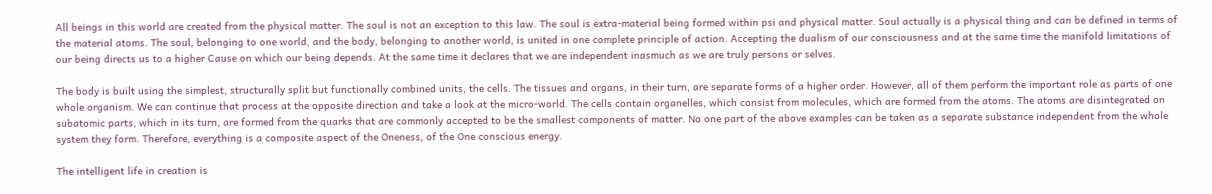All beings in this world are created from the physical matter. The soul is not an exception to this law. The soul is extra-material being formed within psi and physical matter. Soul actually is a physical thing and can be defined in terms of the material atoms. The soul, belonging to one world, and the body, belonging to another world, is united in one complete principle of action. Accepting the dualism of our consciousness and at the same time the manifold limitations of our being directs us to a higher Cause on which our being depends. At the same time it declares that we are independent inasmuch as we are truly persons or selves.

The body is built using the simplest, structurally split but functionally combined units, the cells. The tissues and organs, in their turn, are separate forms of a higher order. However, all of them perform the important role as parts of one whole organism. We can continue that process at the opposite direction and take a look at the micro-world. The cells contain organelles, which consist from molecules, which are formed from the atoms. The atoms are disintegrated on subatomic parts, which in its turn, are formed from the quarks that are commonly accepted to be the smallest components of matter. No one part of the above examples can be taken as a separate substance independent from the whole system they form. Therefore, everything is a composite aspect of the Oneness, of the One conscious energy.

The intelligent life in creation is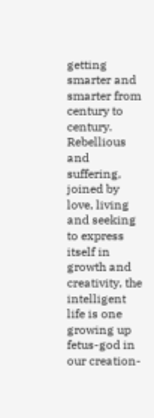getting smarter and smarter from century to century. Rebellious and suffering, joined by love, living and seeking to express itself in growth and creativity, the intelligent life is one growing up fetus-god in our creation-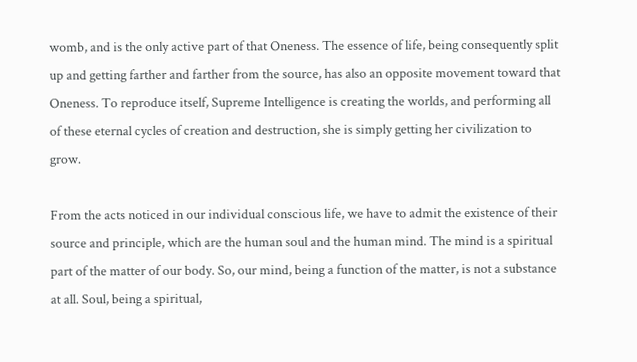womb, and is the only active part of that Oneness. The essence of life, being consequently split up and getting farther and farther from the source, has also an opposite movement toward that Oneness. To reproduce itself, Supreme Intelligence is creating the worlds, and performing all of these eternal cycles of creation and destruction, she is simply getting her civilization to grow.

From the acts noticed in our individual conscious life, we have to admit the existence of their source and principle, which are the human soul and the human mind. The mind is a spiritual part of the matter of our body. So, our mind, being a function of the matter, is not a substance at all. Soul, being a spiritual,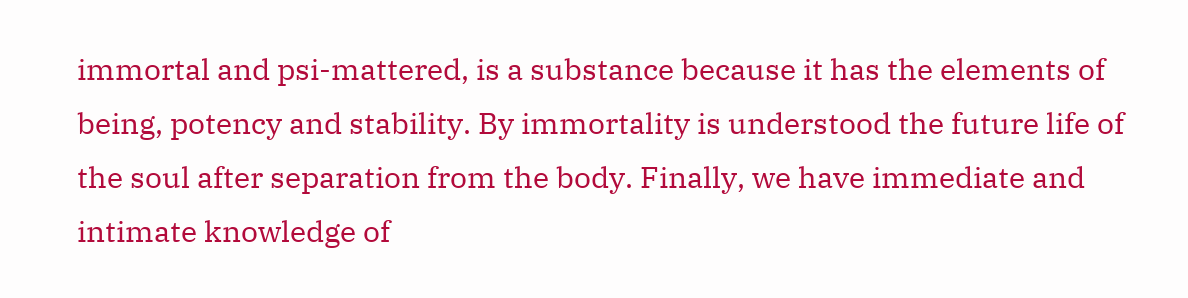immortal and psi-mattered, is a substance because it has the elements of being, potency and stability. By immortality is understood the future life of the soul after separation from the body. Finally, we have immediate and intimate knowledge of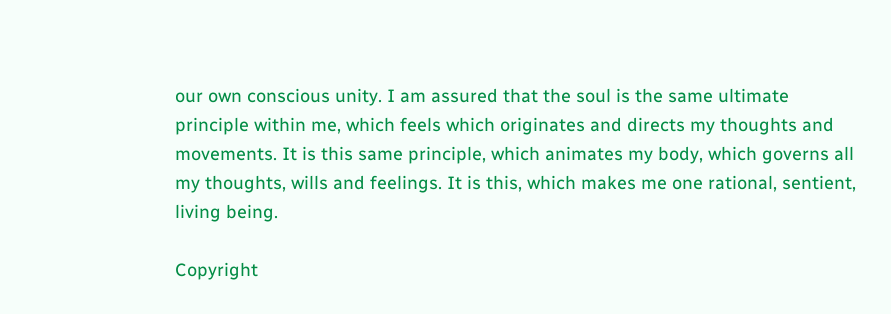our own conscious unity. I am assured that the soul is the same ultimate principle within me, which feels which originates and directs my thoughts and movements. It is this same principle, which animates my body, which governs all my thoughts, wills and feelings. It is this, which makes me one rational, sentient, living being.

Copyright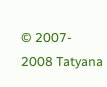© 2007- 2008 Tatyana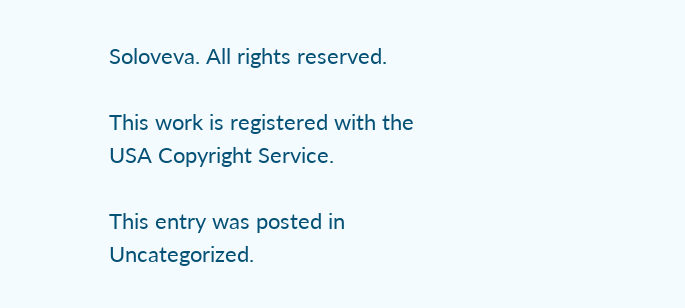Soloveva. All rights reserved.

This work is registered with the USA Copyright Service.

This entry was posted in Uncategorized.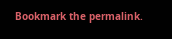Bookmark the permalink.